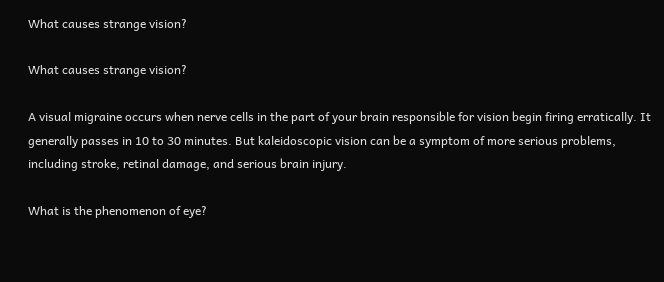What causes strange vision?

What causes strange vision?

A visual migraine occurs when nerve cells in the part of your brain responsible for vision begin firing erratically. It generally passes in 10 to 30 minutes. But kaleidoscopic vision can be a symptom of more serious problems, including stroke, retinal damage, and serious brain injury.

What is the phenomenon of eye?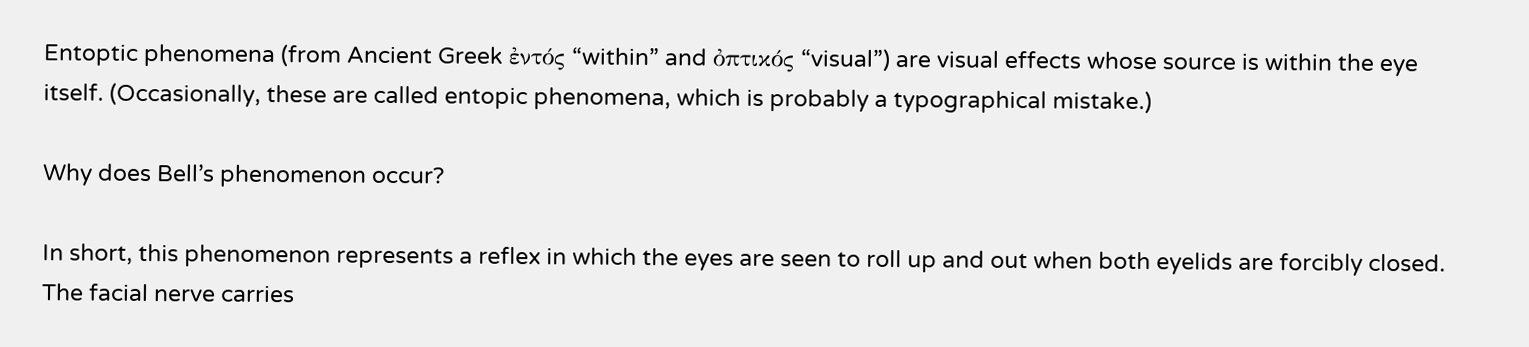Entoptic phenomena (from Ancient Greek ἐντός “within” and ὀπτικός “visual”) are visual effects whose source is within the eye itself. (Occasionally, these are called entopic phenomena, which is probably a typographical mistake.)

Why does Bell’s phenomenon occur?

In short, this phenomenon represents a reflex in which the eyes are seen to roll up and out when both eyelids are forcibly closed. The facial nerve carries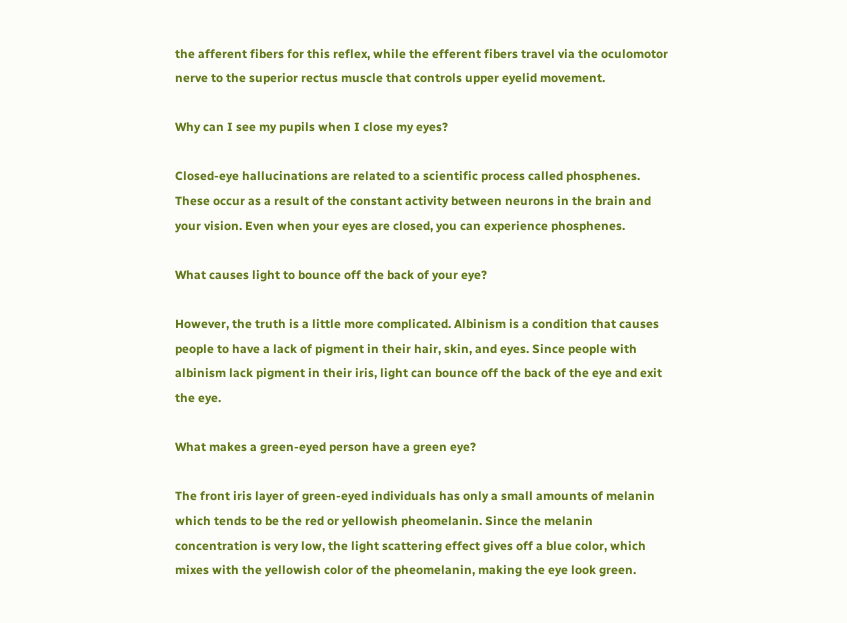the afferent fibers for this reflex, while the efferent fibers travel via the oculomotor nerve to the superior rectus muscle that controls upper eyelid movement.

Why can I see my pupils when I close my eyes?

Closed-eye hallucinations are related to a scientific process called phosphenes. These occur as a result of the constant activity between neurons in the brain and your vision. Even when your eyes are closed, you can experience phosphenes.

What causes light to bounce off the back of your eye?

However, the truth is a little more complicated. Albinism is a condition that causes people to have a lack of pigment in their hair, skin, and eyes. Since people with albinism lack pigment in their iris, light can bounce off the back of the eye and exit the eye.

What makes a green-eyed person have a green eye?

The front iris layer of green-eyed individuals has only a small amounts of melanin which tends to be the red or yellowish pheomelanin. Since the melanin concentration is very low, the light scattering effect gives off a blue color, which mixes with the yellowish color of the pheomelanin, making the eye look green.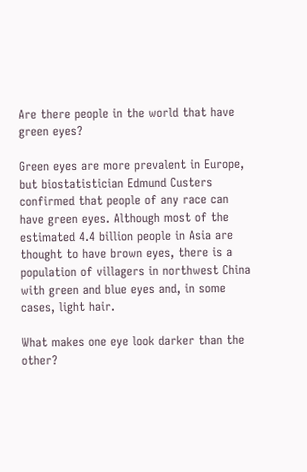Are there people in the world that have green eyes?

Green eyes are more prevalent in Europe, but biostatistician Edmund Custers confirmed that people of any race can have green eyes. Although most of the estimated 4.4 billion people in Asia are thought to have brown eyes, there is a population of villagers in northwest China with green and blue eyes and, in some cases, light hair.

What makes one eye look darker than the other?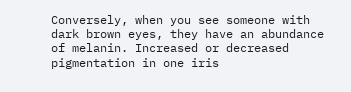Conversely, when you see someone with dark brown eyes, they have an abundance of melanin. Increased or decreased pigmentation in one iris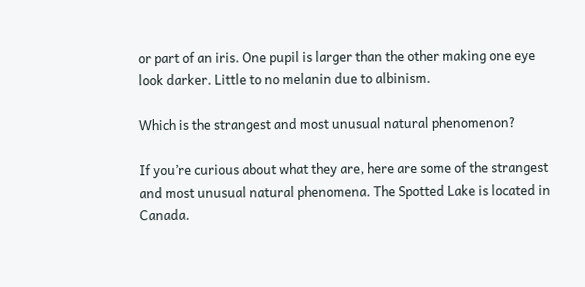or part of an iris. One pupil is larger than the other making one eye look darker. Little to no melanin due to albinism.

Which is the strangest and most unusual natural phenomenon?

If you’re curious about what they are, here are some of the strangest and most unusual natural phenomena. The Spotted Lake is located in Canada.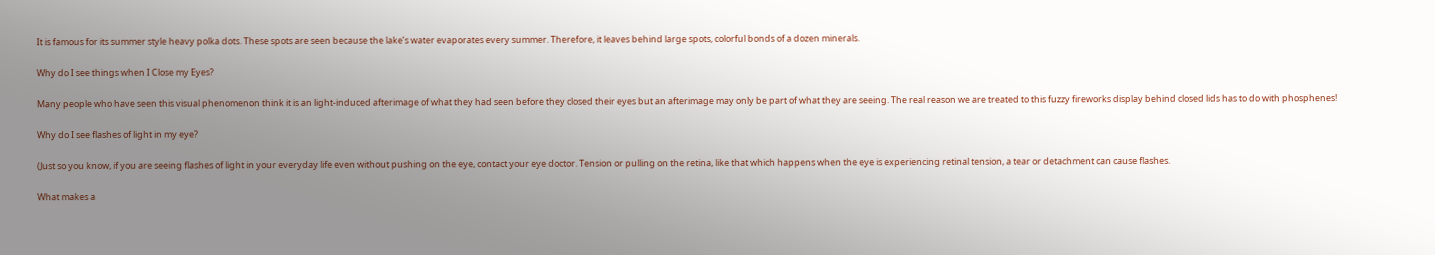It is famous for its summer style heavy polka dots. These spots are seen because the lake’s water evaporates every summer. Therefore, it leaves behind large spots, colorful bonds of a dozen minerals.

Why do I see things when I Close my Eyes?

Many people who have seen this visual phenomenon think it is an light-induced afterimage of what they had seen before they closed their eyes but an afterimage may only be part of what they are seeing. The real reason we are treated to this fuzzy fireworks display behind closed lids has to do with phosphenes!

Why do I see flashes of light in my eye?

(Just so you know, if you are seeing flashes of light in your everyday life even without pushing on the eye, contact your eye doctor. Tension or pulling on the retina, like that which happens when the eye is experiencing retinal tension, a tear or detachment can cause flashes.

What makes a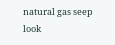natural gas seep look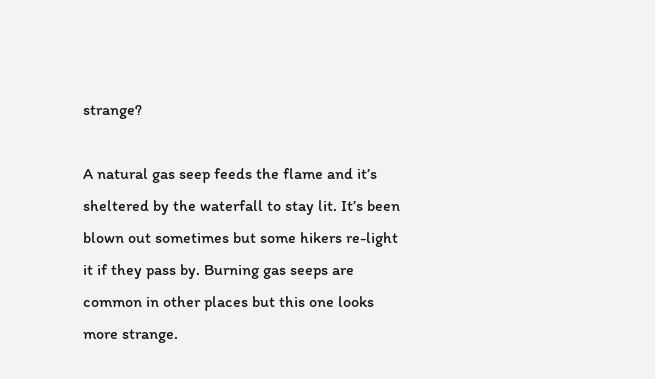strange?

A natural gas seep feeds the flame and it’s sheltered by the waterfall to stay lit. It’s been blown out sometimes but some hikers re-light it if they pass by. Burning gas seeps are common in other places but this one looks more strange.